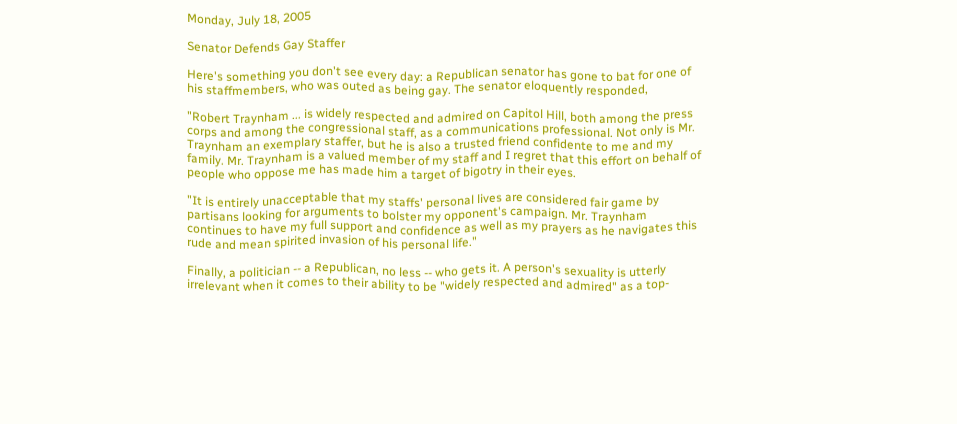Monday, July 18, 2005

Senator Defends Gay Staffer

Here's something you don't see every day: a Republican senator has gone to bat for one of his staffmembers, who was outed as being gay. The senator eloquently responded,

"Robert Traynham ... is widely respected and admired on Capitol Hill, both among the press corps and among the congressional staff, as a communications professional. Not only is Mr. Traynham an exemplary staffer, but he is also a trusted friend confidente to me and my family. Mr. Traynham is a valued member of my staff and I regret that this effort on behalf of people who oppose me has made him a target of bigotry in their eyes.

"It is entirely unacceptable that my staffs' personal lives are considered fair game by partisans looking for arguments to bolster my opponent's campaign. Mr. Traynham continues to have my full support and confidence as well as my prayers as he navigates this rude and mean spirited invasion of his personal life."

Finally, a politician -- a Republican, no less -- who gets it. A person's sexuality is utterly irrelevant when it comes to their ability to be "widely respected and admired" as a top-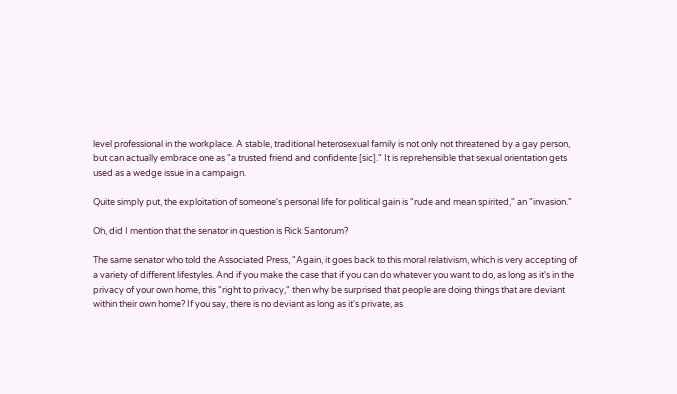level professional in the workplace. A stable, traditional heterosexual family is not only not threatened by a gay person, but can actually embrace one as "a trusted friend and confidente [sic]." It is reprehensible that sexual orientation gets used as a wedge issue in a campaign.

Quite simply put, the exploitation of someone's personal life for political gain is "rude and mean spirited," an "invasion."

Oh, did I mention that the senator in question is Rick Santorum?

The same senator who told the Associated Press, "Again, it goes back to this moral relativism, which is very accepting of a variety of different lifestyles. And if you make the case that if you can do whatever you want to do, as long as it's in the privacy of your own home, this "right to privacy," then why be surprised that people are doing things that are deviant within their own home? If you say, there is no deviant as long as it's private, as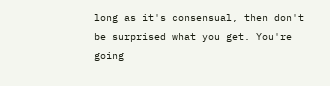long as it's consensual, then don't be surprised what you get. You're going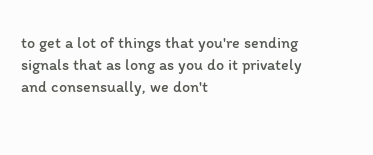to get a lot of things that you're sending signals that as long as you do it privately and consensually, we don't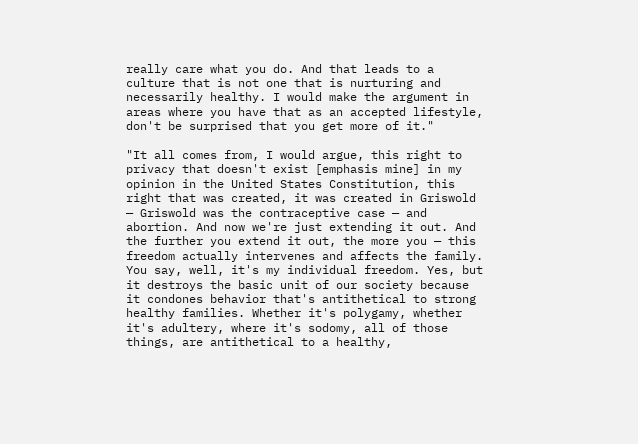really care what you do. And that leads to a culture that is not one that is nurturing and necessarily healthy. I would make the argument in areas where you have that as an accepted lifestyle, don't be surprised that you get more of it."

"It all comes from, I would argue, this right to privacy that doesn't exist [emphasis mine] in my opinion in the United States Constitution, this right that was created, it was created in Griswold — Griswold was the contraceptive case — and abortion. And now we're just extending it out. And the further you extend it out, the more you — this freedom actually intervenes and affects the family. You say, well, it's my individual freedom. Yes, but it destroys the basic unit of our society because it condones behavior that's antithetical to strong healthy families. Whether it's polygamy, whether it's adultery, where it's sodomy, all of those things, are antithetical to a healthy,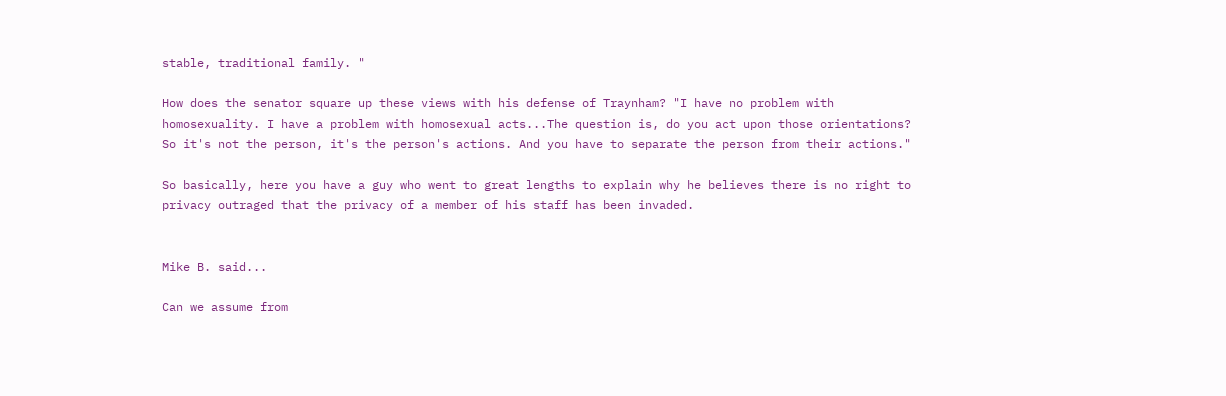stable, traditional family. "

How does the senator square up these views with his defense of Traynham? "I have no problem with homosexuality. I have a problem with homosexual acts...The question is, do you act upon those orientations? So it's not the person, it's the person's actions. And you have to separate the person from their actions."

So basically, here you have a guy who went to great lengths to explain why he believes there is no right to privacy outraged that the privacy of a member of his staff has been invaded.


Mike B. said...

Can we assume from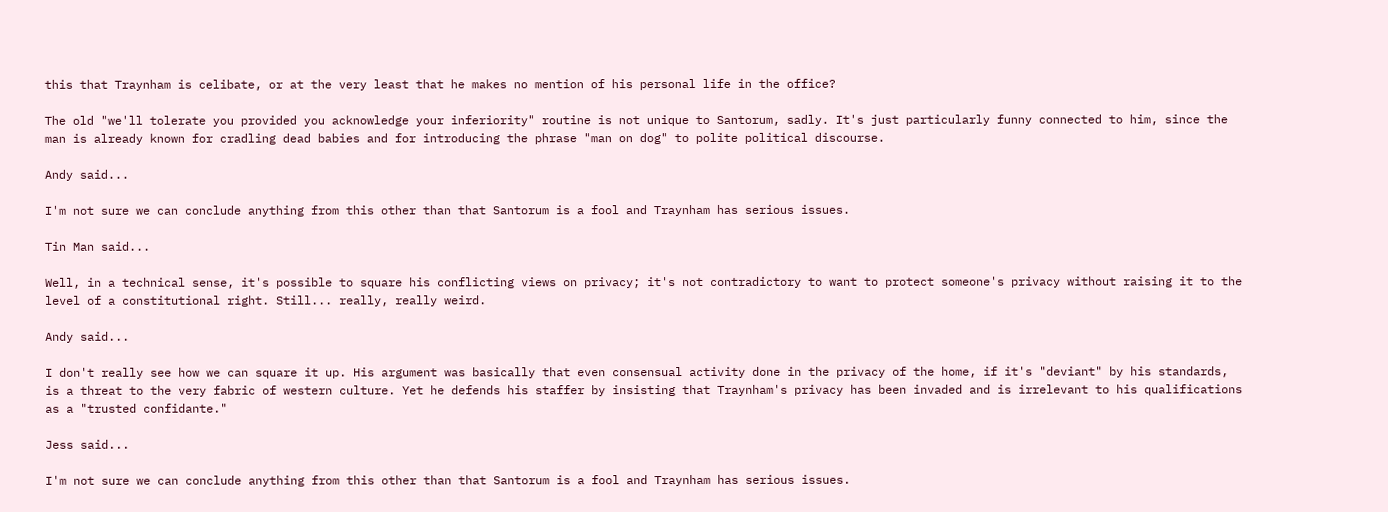this that Traynham is celibate, or at the very least that he makes no mention of his personal life in the office?

The old "we'll tolerate you provided you acknowledge your inferiority" routine is not unique to Santorum, sadly. It's just particularly funny connected to him, since the man is already known for cradling dead babies and for introducing the phrase "man on dog" to polite political discourse.

Andy said...

I'm not sure we can conclude anything from this other than that Santorum is a fool and Traynham has serious issues.

Tin Man said...

Well, in a technical sense, it's possible to square his conflicting views on privacy; it's not contradictory to want to protect someone's privacy without raising it to the level of a constitutional right. Still... really, really weird.

Andy said...

I don't really see how we can square it up. His argument was basically that even consensual activity done in the privacy of the home, if it's "deviant" by his standards, is a threat to the very fabric of western culture. Yet he defends his staffer by insisting that Traynham's privacy has been invaded and is irrelevant to his qualifications as a "trusted confidante."

Jess said...

I'm not sure we can conclude anything from this other than that Santorum is a fool and Traynham has serious issues.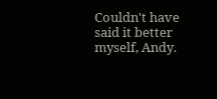Couldn't have said it better myself, Andy.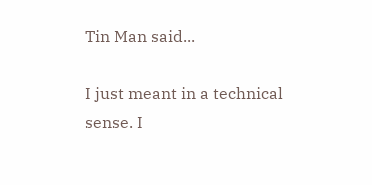Tin Man said...

I just meant in a technical sense. I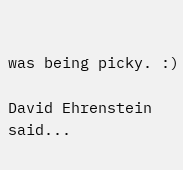was being picky. :)

David Ehrenstein said...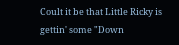Coult it be that Little Ricky is gettin' some "Down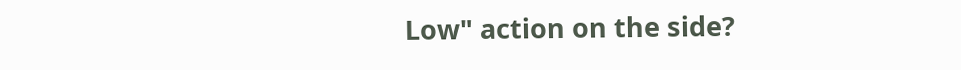Low" action on the side?